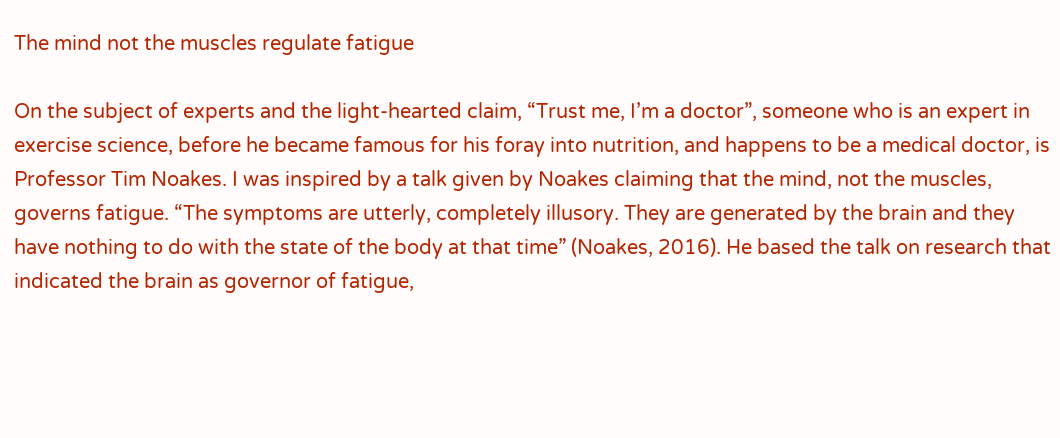The mind not the muscles regulate fatigue

On the subject of experts and the light-hearted claim, “Trust me, I’m a doctor”, someone who is an expert in exercise science, before he became famous for his foray into nutrition, and happens to be a medical doctor, is Professor Tim Noakes. I was inspired by a talk given by Noakes claiming that the mind, not the muscles, governs fatigue. “The symptoms are utterly, completely illusory. They are generated by the brain and they have nothing to do with the state of the body at that time” (Noakes, 2016). He based the talk on research that indicated the brain as governor of fatigue,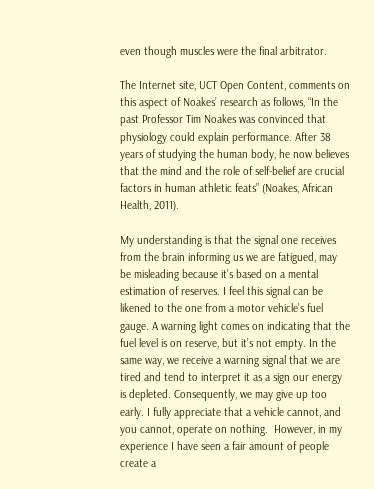even though muscles were the final arbitrator.

The Internet site, UCT Open Content, comments on this aspect of Noakes’ research as follows, “In the past Professor Tim Noakes was convinced that physiology could explain performance. After 38 years of studying the human body, he now believes that the mind and the role of self-belief are crucial factors in human athletic feats” (Noakes, African Health, 2011).

My understanding is that the signal one receives from the brain informing us we are fatigued, may be misleading because it’s based on a mental estimation of reserves. I feel this signal can be likened to the one from a motor vehicle’s fuel gauge. A warning light comes on indicating that the fuel level is on reserve, but it’s not empty. In the same way, we receive a warning signal that we are tired and tend to interpret it as a sign our energy is depleted. Consequently, we may give up too early. I fully appreciate that a vehicle cannot, and you cannot, operate on nothing.  However, in my experience I have seen a fair amount of people create a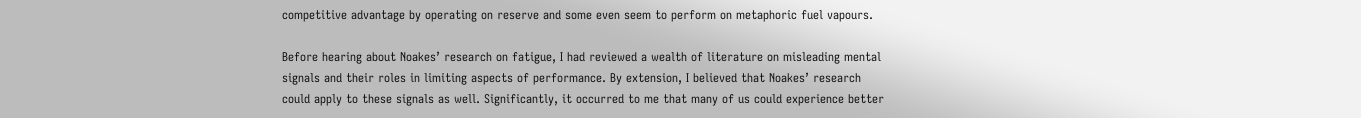competitive advantage by operating on reserve and some even seem to perform on metaphoric fuel vapours.

Before hearing about Noakes’ research on fatigue, I had reviewed a wealth of literature on misleading mental signals and their roles in limiting aspects of performance. By extension, I believed that Noakes’ research could apply to these signals as well. Significantly, it occurred to me that many of us could experience better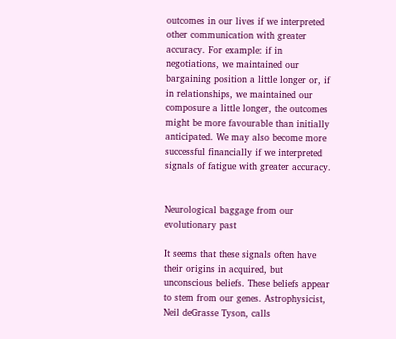outcomes in our lives if we interpreted other communication with greater accuracy. For example: if in negotiations, we maintained our bargaining position a little longer or, if in relationships, we maintained our composure a little longer, the outcomes might be more favourable than initially anticipated. We may also become more successful financially if we interpreted signals of fatigue with greater accuracy.


Neurological baggage from our evolutionary past

It seems that these signals often have their origins in acquired, but unconscious beliefs. These beliefs appear to stem from our genes. Astrophysicist, Neil deGrasse Tyson, calls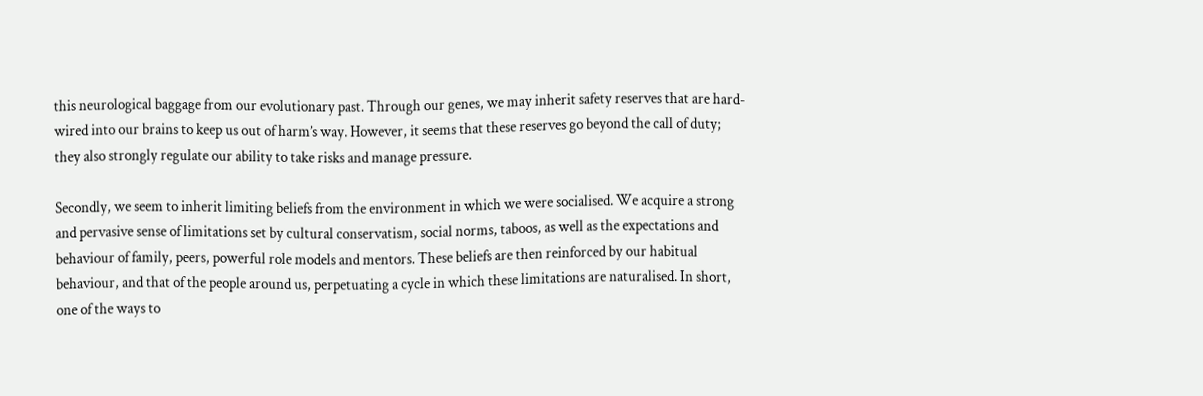this neurological baggage from our evolutionary past. Through our genes, we may inherit safety reserves that are hard-wired into our brains to keep us out of harm’s way. However, it seems that these reserves go beyond the call of duty; they also strongly regulate our ability to take risks and manage pressure.

Secondly, we seem to inherit limiting beliefs from the environment in which we were socialised. We acquire a strong and pervasive sense of limitations set by cultural conservatism, social norms, taboos, as well as the expectations and behaviour of family, peers, powerful role models and mentors. These beliefs are then reinforced by our habitual behaviour, and that of the people around us, perpetuating a cycle in which these limitations are naturalised. In short, one of the ways to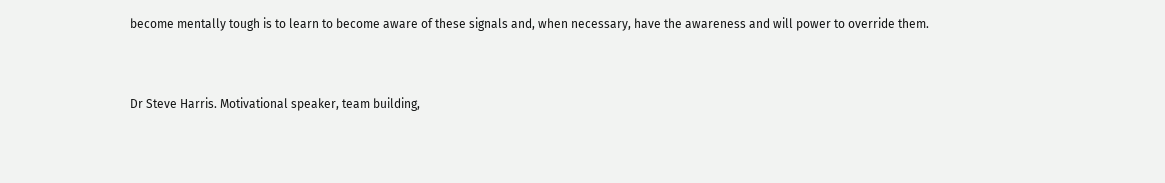become mentally tough is to learn to become aware of these signals and, when necessary, have the awareness and will power to override them.


Dr Steve Harris. Motivational speaker, team building,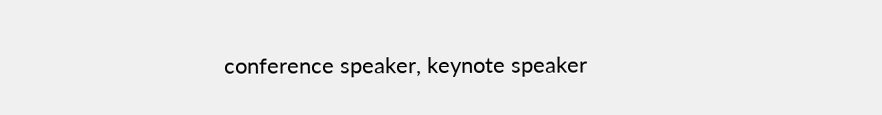conference speaker, keynote speaker